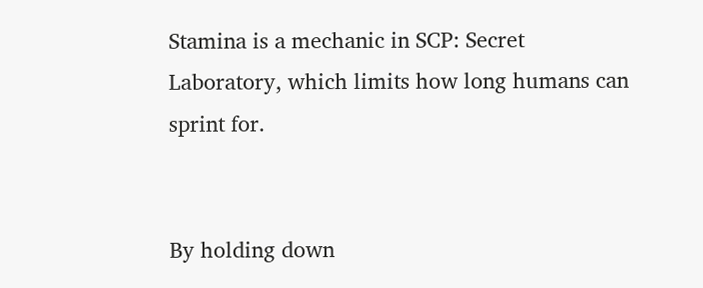Stamina is a mechanic in SCP: Secret Laboratory, which limits how long humans can sprint for.


By holding down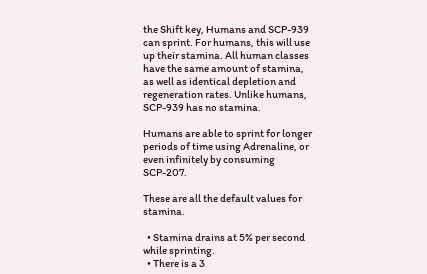the Shift key, Humans and SCP-939 can sprint. For humans, this will use up their stamina. All human classes have the same amount of stamina, as well as identical depletion and regeneration rates. Unlike humans, SCP-939 has no stamina.

Humans are able to sprint for longer periods of time using Adrenaline, or even infinitely by consuming SCP-207.

These are all the default values for stamina.

  • Stamina drains at 5% per second while sprinting.
  • There is a 3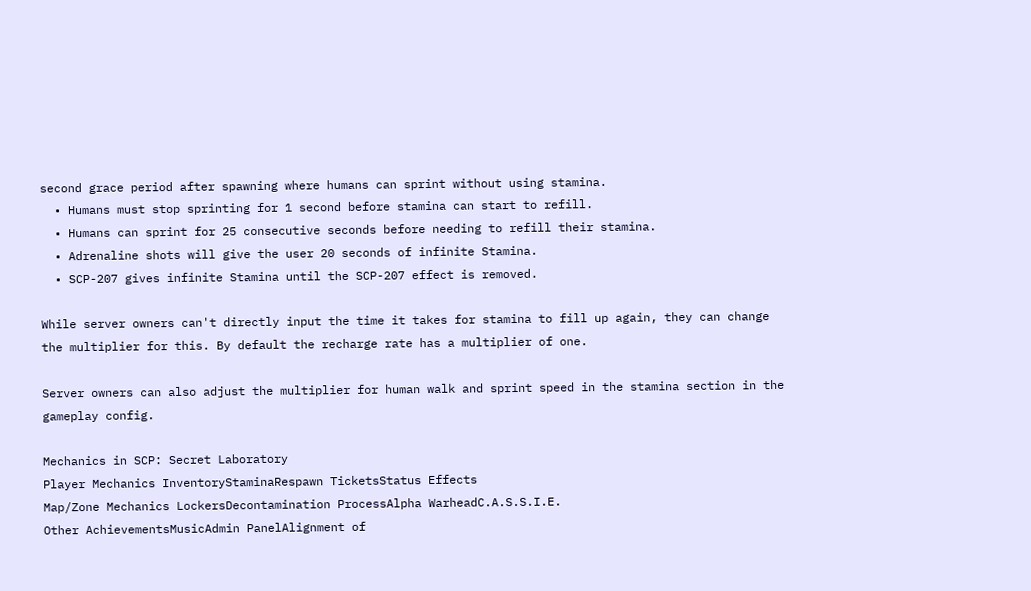second grace period after spawning where humans can sprint without using stamina.
  • Humans must stop sprinting for 1 second before stamina can start to refill.
  • Humans can sprint for 25 consecutive seconds before needing to refill their stamina.
  • Adrenaline shots will give the user 20 seconds of infinite Stamina.
  • SCP-207 gives infinite Stamina until the SCP-207 effect is removed.

While server owners can't directly input the time it takes for stamina to fill up again, they can change the multiplier for this. By default the recharge rate has a multiplier of one.

Server owners can also adjust the multiplier for human walk and sprint speed in the stamina section in the gameplay config.

Mechanics in SCP: Secret Laboratory
Player Mechanics InventoryStaminaRespawn TicketsStatus Effects
Map/Zone Mechanics LockersDecontamination ProcessAlpha WarheadC.A.S.S.I.E.
Other AchievementsMusicAdmin PanelAlignment of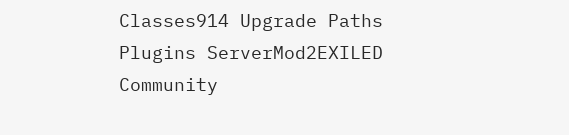Classes914 Upgrade Paths
Plugins ServerMod2EXILED
Community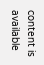content is available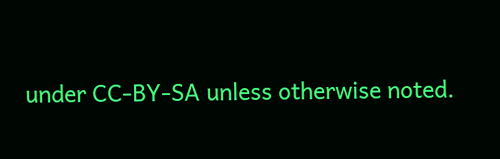under CC-BY-SA unless otherwise noted.